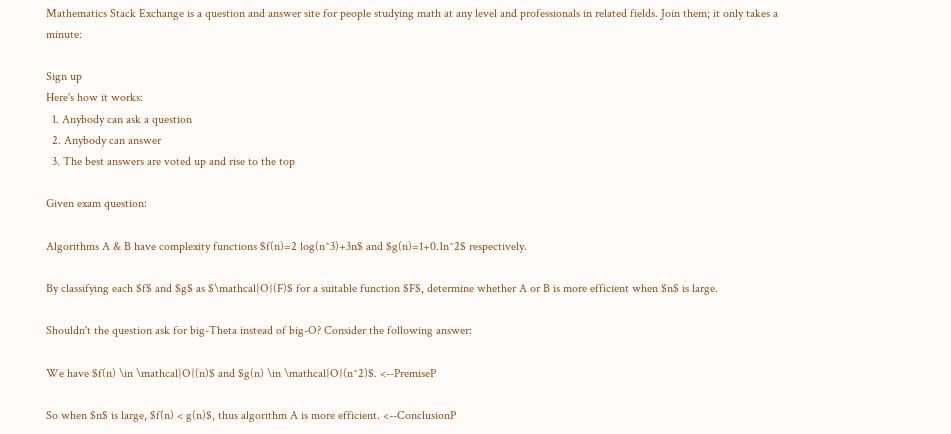Mathematics Stack Exchange is a question and answer site for people studying math at any level and professionals in related fields. Join them; it only takes a minute:

Sign up
Here's how it works:
  1. Anybody can ask a question
  2. Anybody can answer
  3. The best answers are voted up and rise to the top

Given exam question:

Algorithms A & B have complexity functions $f(n)=2 log(n^3)+3n$ and $g(n)=1+0.1n^2$ respectively.

By classifying each $f$ and $g$ as $\mathcal{O}(F)$ for a suitable function $F$, determine whether A or B is more efficient when $n$ is large.

Shouldn't the question ask for big-Theta instead of big-O? Consider the following answer:

We have $f(n) \in \mathcal{O}(n)$ and $g(n) \in \mathcal{O}(n^2)$. <--PremiseP

So when $n$ is large, $f(n) < g(n)$, thus algorithm A is more efficient. <--ConclusionP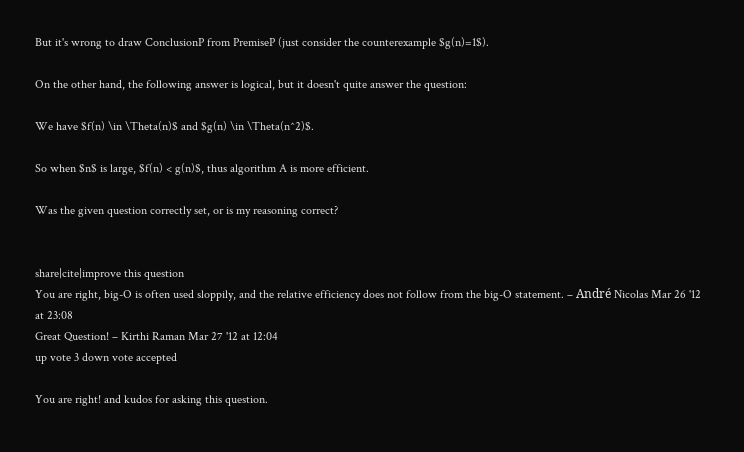But it's wrong to draw ConclusionP from PremiseP (just consider the counterexample $g(n)=1$).

On the other hand, the following answer is logical, but it doesn't quite answer the question:

We have $f(n) \in \Theta(n)$ and $g(n) \in \Theta(n^2)$.

So when $n$ is large, $f(n) < g(n)$, thus algorithm A is more efficient.

Was the given question correctly set, or is my reasoning correct?


share|cite|improve this question
You are right, big-O is often used sloppily, and the relative efficiency does not follow from the big-O statement. – André Nicolas Mar 26 '12 at 23:08
Great Question! – Kirthi Raman Mar 27 '12 at 12:04
up vote 3 down vote accepted

You are right! and kudos for asking this question.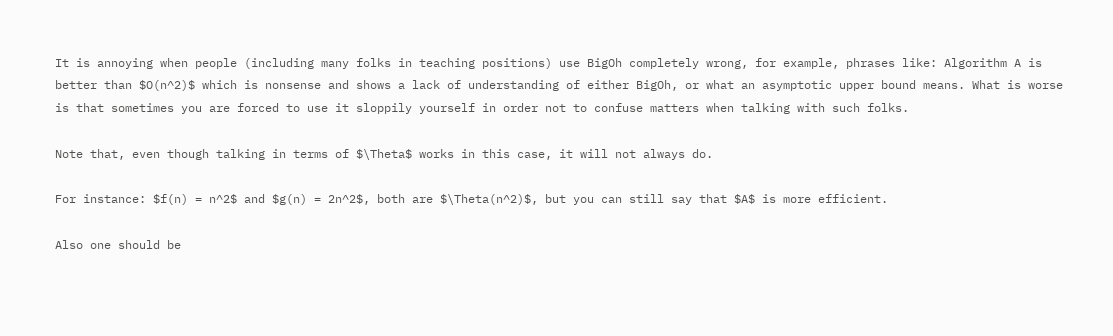It is annoying when people (including many folks in teaching positions) use BigOh completely wrong, for example, phrases like: Algorithm A is better than $O(n^2)$ which is nonsense and shows a lack of understanding of either BigOh, or what an asymptotic upper bound means. What is worse is that sometimes you are forced to use it sloppily yourself in order not to confuse matters when talking with such folks.

Note that, even though talking in terms of $\Theta$ works in this case, it will not always do.

For instance: $f(n) = n^2$ and $g(n) = 2n^2$, both are $\Theta(n^2)$, but you can still say that $A$ is more efficient.

Also one should be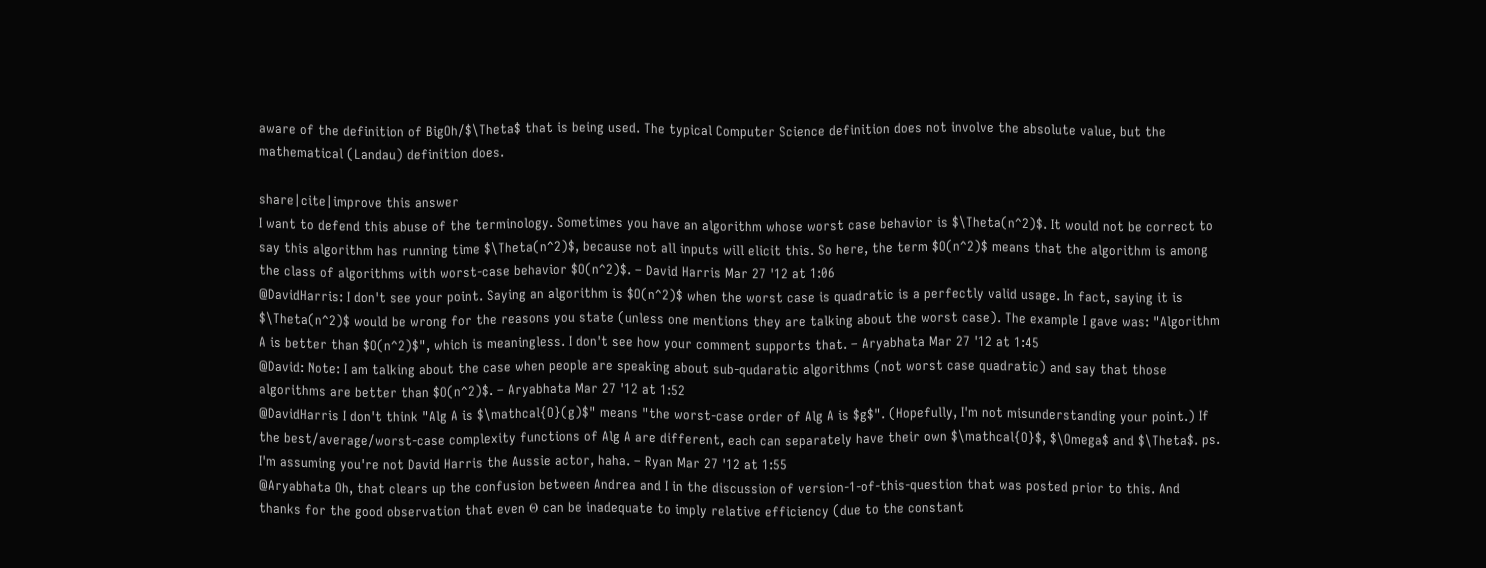aware of the definition of BigOh/$\Theta$ that is being used. The typical Computer Science definition does not involve the absolute value, but the mathematical (Landau) definition does.

share|cite|improve this answer
I want to defend this abuse of the terminology. Sometimes you have an algorithm whose worst case behavior is $\Theta(n^2)$. It would not be correct to say this algorithm has running time $\Theta(n^2)$, because not all inputs will elicit this. So here, the term $O(n^2)$ means that the algorithm is among the class of algorithms with worst-case behavior $O(n^2)$. – David Harris Mar 27 '12 at 1:06
@DavidHarris: I don't see your point. Saying an algorithm is $O(n^2)$ when the worst case is quadratic is a perfectly valid usage. In fact, saying it is $\Theta(n^2)$ would be wrong for the reasons you state (unless one mentions they are talking about the worst case). The example I gave was: "Algorithm A is better than $O(n^2)$", which is meaningless. I don't see how your comment supports that. – Aryabhata Mar 27 '12 at 1:45
@David: Note: I am talking about the case when people are speaking about sub-qudaratic algorithms (not worst case quadratic) and say that those algorithms are better than $O(n^2)$. – Aryabhata Mar 27 '12 at 1:52
@DavidHarris I don't think "Alg A is $\mathcal{O}(g)$" means "the worst-case order of Alg A is $g$". (Hopefully, I'm not misunderstanding your point.) If the best/average/worst-case complexity functions of Alg A are different, each can separately have their own $\mathcal{O}$, $\Omega$ and $\Theta$. ps. I'm assuming you're not David Harris the Aussie actor, haha. – Ryan Mar 27 '12 at 1:55
@Aryabhata Oh, that clears up the confusion between Andrea and I in the discussion of version-1-of-this-question that was posted prior to this. And thanks for the good observation that even Θ can be inadequate to imply relative efficiency (due to the constant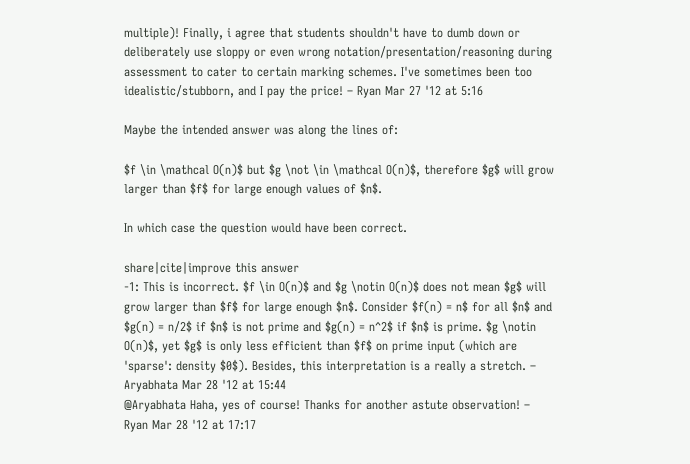multiple)! Finally, i agree that students shouldn't have to dumb down or deliberately use sloppy or even wrong notation/presentation/reasoning during assessment to cater to certain marking schemes. I've sometimes been too idealistic/stubborn, and I pay the price! – Ryan Mar 27 '12 at 5:16

Maybe the intended answer was along the lines of:

$f \in \mathcal O(n)$ but $g \not \in \mathcal O(n)$, therefore $g$ will grow larger than $f$ for large enough values of $n$.

In which case the question would have been correct.

share|cite|improve this answer
-1: This is incorrect. $f \in O(n)$ and $g \notin O(n)$ does not mean $g$ will grow larger than $f$ for large enough $n$. Consider $f(n) = n$ for all $n$ and $g(n) = n/2$ if $n$ is not prime and $g(n) = n^2$ if $n$ is prime. $g \notin O(n)$, yet $g$ is only less efficient than $f$ on prime input (which are 'sparse': density $0$). Besides, this interpretation is a really a stretch. – Aryabhata Mar 28 '12 at 15:44
@Aryabhata Haha, yes of course! Thanks for another astute observation! – Ryan Mar 28 '12 at 17:17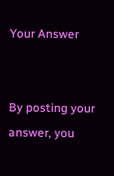Your Answer


By posting your answer, you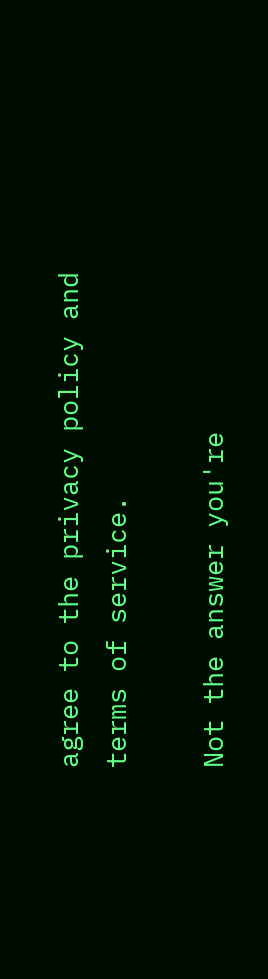agree to the privacy policy and terms of service.

Not the answer you're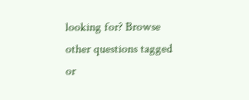looking for? Browse other questions tagged or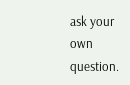ask your own question.